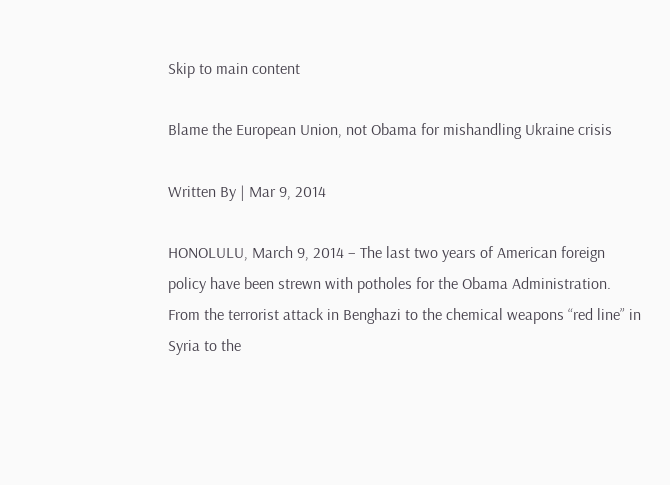Skip to main content

Blame the European Union, not Obama for mishandling Ukraine crisis

Written By | Mar 9, 2014

HONOLULU, March 9, 2014 – The last two years of American foreign policy have been strewn with potholes for the Obama Administration. From the terrorist attack in Benghazi to the chemical weapons “red line” in Syria to the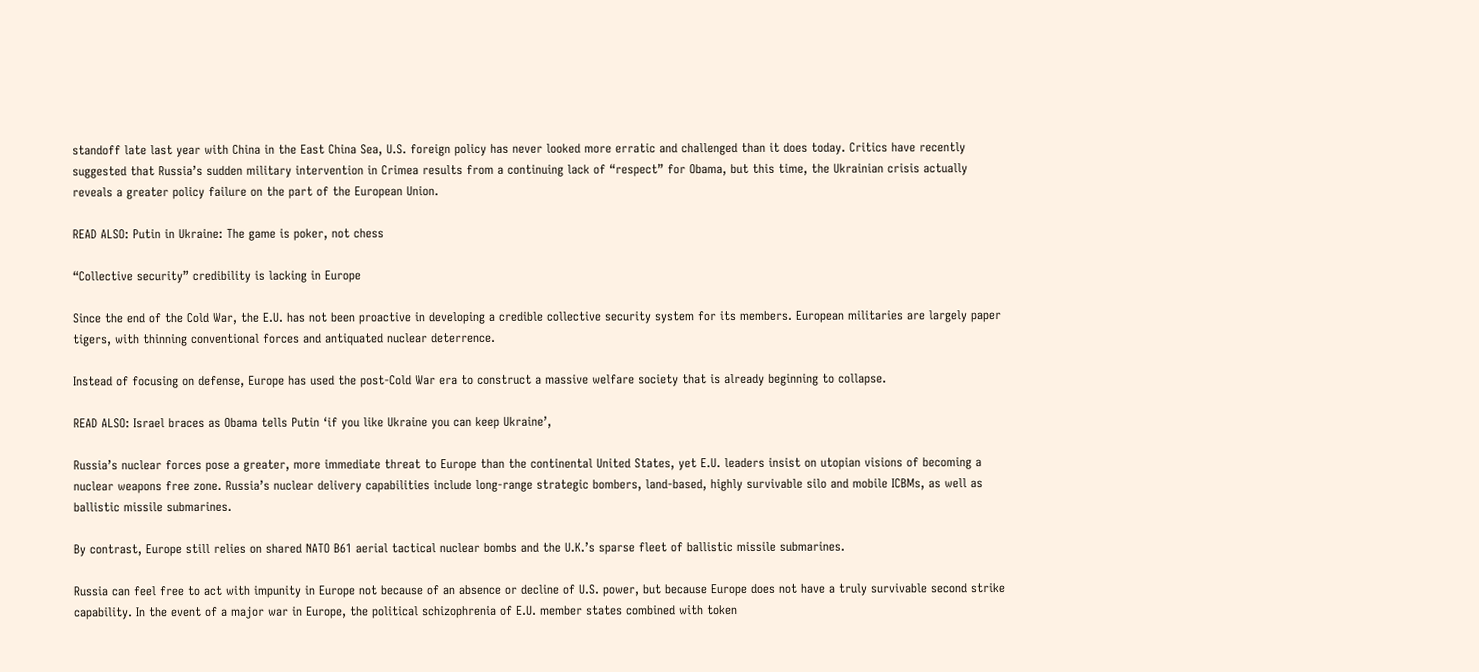standoff late last year with China in the East China Sea, U.S. foreign policy has never looked more erratic and challenged than it does today. Critics have recently suggested that Russia’s sudden military intervention in Crimea results from a continuing lack of “respect” for Obama, but this time, the Ukrainian crisis actually reveals a greater policy failure on the part of the European Union.

READ ALSO: Putin in Ukraine: The game is poker, not chess

“Collective security” credibility is lacking in Europe

Since the end of the Cold War, the E.U. has not been proactive in developing a credible collective security system for its members. European militaries are largely paper tigers, with thinning conventional forces and antiquated nuclear deterrence.

Instead of focusing on defense, Europe has used the post-Cold War era to construct a massive welfare society that is already beginning to collapse.

READ ALSO: Israel braces as Obama tells Putin ‘if you like Ukraine you can keep Ukraine’,

Russia’s nuclear forces pose a greater, more immediate threat to Europe than the continental United States, yet E.U. leaders insist on utopian visions of becoming a nuclear weapons free zone. Russia’s nuclear delivery capabilities include long-range strategic bombers, land-based, highly survivable silo and mobile ICBMs, as well as ballistic missile submarines.

By contrast, Europe still relies on shared NATO B61 aerial tactical nuclear bombs and the U.K.’s sparse fleet of ballistic missile submarines.

Russia can feel free to act with impunity in Europe not because of an absence or decline of U.S. power, but because Europe does not have a truly survivable second strike capability. In the event of a major war in Europe, the political schizophrenia of E.U. member states combined with token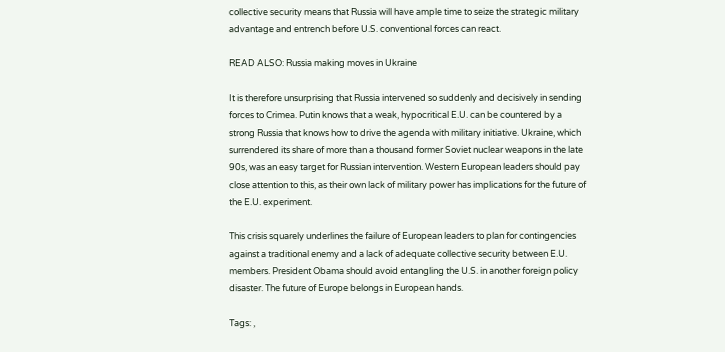collective security means that Russia will have ample time to seize the strategic military advantage and entrench before U.S. conventional forces can react.

READ ALSO: Russia making moves in Ukraine

It is therefore unsurprising that Russia intervened so suddenly and decisively in sending forces to Crimea. Putin knows that a weak, hypocritical E.U. can be countered by a strong Russia that knows how to drive the agenda with military initiative. Ukraine, which surrendered its share of more than a thousand former Soviet nuclear weapons in the late 90s, was an easy target for Russian intervention. Western European leaders should pay close attention to this, as their own lack of military power has implications for the future of the E.U. experiment.

This crisis squarely underlines the failure of European leaders to plan for contingencies against a traditional enemy and a lack of adequate collective security between E.U. members. President Obama should avoid entangling the U.S. in another foreign policy disaster. The future of Europe belongs in European hands.

Tags: ,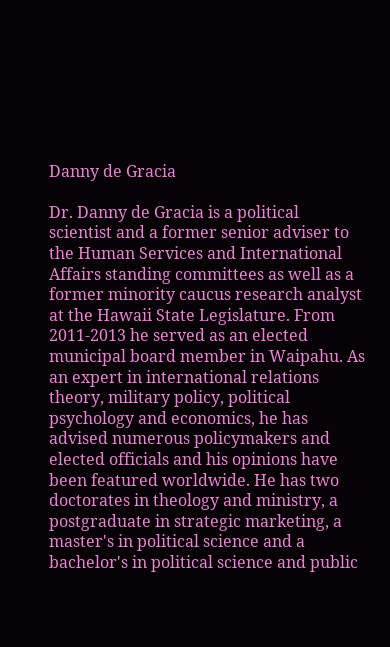Danny de Gracia

Dr. Danny de Gracia is a political scientist and a former senior adviser to the Human Services and International Affairs standing committees as well as a former minority caucus research analyst at the Hawaii State Legislature. From 2011-2013 he served as an elected municipal board member in Waipahu. As an expert in international relations theory, military policy, political psychology and economics, he has advised numerous policymakers and elected officials and his opinions have been featured worldwide. He has two doctorates in theology and ministry, a postgraduate in strategic marketing, a master's in political science and a bachelor's in political science and public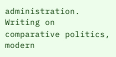administration. Writing on comparative politics, modern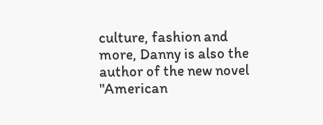culture, fashion and more, Danny is also the author of the new novel "American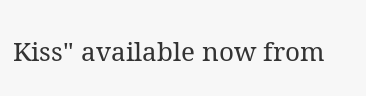Kiss" available now from